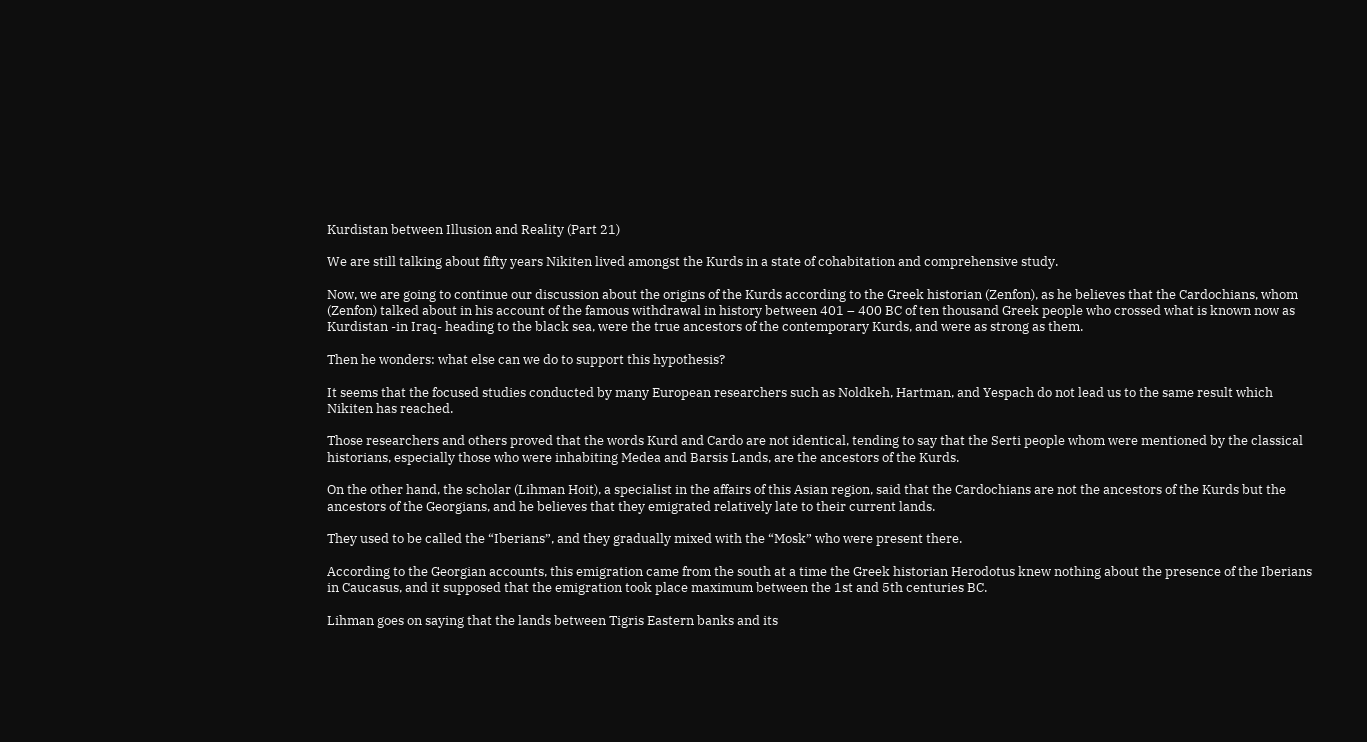Kurdistan between Illusion and Reality (Part 21)

We are still talking about fifty years Nikiten lived amongst the Kurds in a state of cohabitation and comprehensive study.

Now, we are going to continue our discussion about the origins of the Kurds according to the Greek historian (Zenfon), as he believes that the Cardochians, whom (Zenfon) talked about in his account of the famous withdrawal in history between 401 – 400 BC of ten thousand Greek people who crossed what is known now as Kurdistan -in Iraq- heading to the black sea, were the true ancestors of the contemporary Kurds, and were as strong as them.

Then he wonders: what else can we do to support this hypothesis?

It seems that the focused studies conducted by many European researchers such as Noldkeh, Hartman, and Yespach do not lead us to the same result which Nikiten has reached.

Those researchers and others proved that the words Kurd and Cardo are not identical, tending to say that the Serti people whom were mentioned by the classical historians, especially those who were inhabiting Medea and Barsis Lands, are the ancestors of the Kurds.

On the other hand, the scholar (Lihman Hoit), a specialist in the affairs of this Asian region, said that the Cardochians are not the ancestors of the Kurds but the ancestors of the Georgians, and he believes that they emigrated relatively late to their current lands.

They used to be called the “Iberians”, and they gradually mixed with the “Mosk” who were present there.

According to the Georgian accounts, this emigration came from the south at a time the Greek historian Herodotus knew nothing about the presence of the Iberians in Caucasus, and it supposed that the emigration took place maximum between the 1st and 5th centuries BC.

Lihman goes on saying that the lands between Tigris Eastern banks and its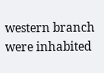western branch were inhabited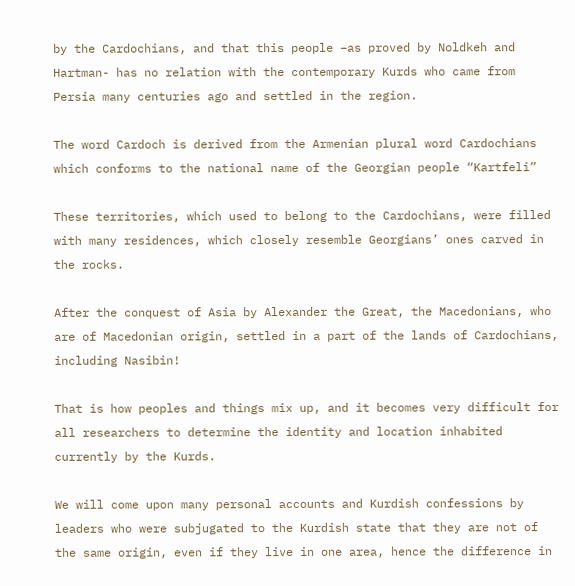by the Cardochians, and that this people –as proved by Noldkeh and Hartman- has no relation with the contemporary Kurds who came from Persia many centuries ago and settled in the region.

The word Cardoch is derived from the Armenian plural word Cardochians which conforms to the national name of the Georgian people “Kartfeli”

These territories, which used to belong to the Cardochians, were filled with many residences, which closely resemble Georgians’ ones carved in the rocks.

After the conquest of Asia by Alexander the Great, the Macedonians, who are of Macedonian origin, settled in a part of the lands of Cardochians, including Nasibin!

That is how peoples and things mix up, and it becomes very difficult for all researchers to determine the identity and location inhabited currently by the Kurds.

We will come upon many personal accounts and Kurdish confessions by leaders who were subjugated to the Kurdish state that they are not of the same origin, even if they live in one area, hence the difference in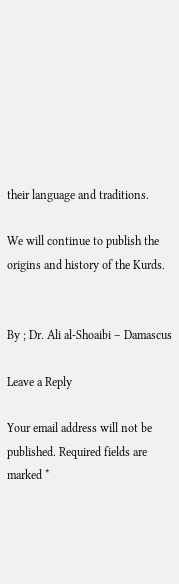their language and traditions.

We will continue to publish the origins and history of the Kurds.


By ; Dr. Ali al-Shoaibi – Damascus

Leave a Reply

Your email address will not be published. Required fields are marked *